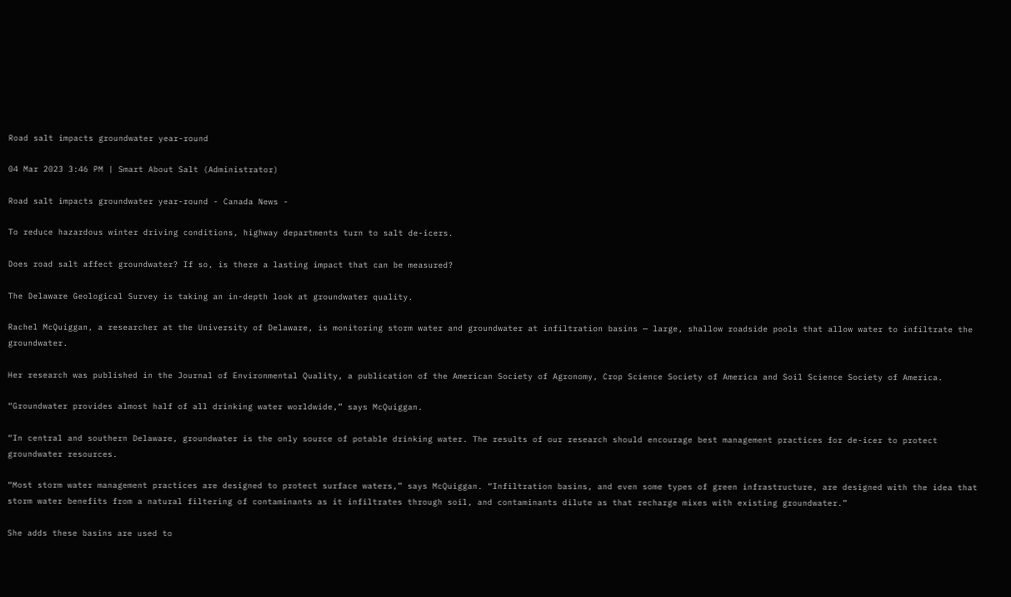Road salt impacts groundwater year-round

04 Mar 2023 3:46 PM | Smart About Salt (Administrator)

Road salt impacts groundwater year-round - Canada News -

To reduce hazardous winter driving conditions, highway departments turn to salt de-icers.

Does road salt affect groundwater? If so, is there a lasting impact that can be measured?

The Delaware Geological Survey is taking an in-depth look at groundwater quality.

Rachel McQuiggan, a researcher at the University of Delaware, is monitoring storm water and groundwater at infiltration basins — large, shallow roadside pools that allow water to infiltrate the groundwater.

Her research was published in the Journal of Environmental Quality, a publication of the American Society of Agronomy, Crop Science Society of America and Soil Science Society of America.

“Groundwater provides almost half of all drinking water worldwide,” says McQuiggan.

“In central and southern Delaware, groundwater is the only source of potable drinking water. The results of our research should encourage best management practices for de-icer to protect groundwater resources.

“Most storm water management practices are designed to protect surface waters,” says McQuiggan. “Infiltration basins, and even some types of green infrastructure, are designed with the idea that storm water benefits from a natural filtering of contaminants as it infiltrates through soil, and contaminants dilute as that recharge mixes with existing groundwater.”

She adds these basins are used to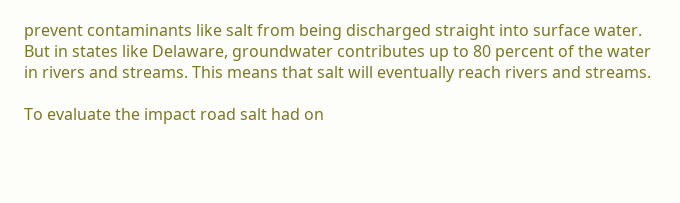prevent contaminants like salt from being discharged straight into surface water. But in states like Delaware, groundwater contributes up to 80 percent of the water in rivers and streams. This means that salt will eventually reach rivers and streams.

To evaluate the impact road salt had on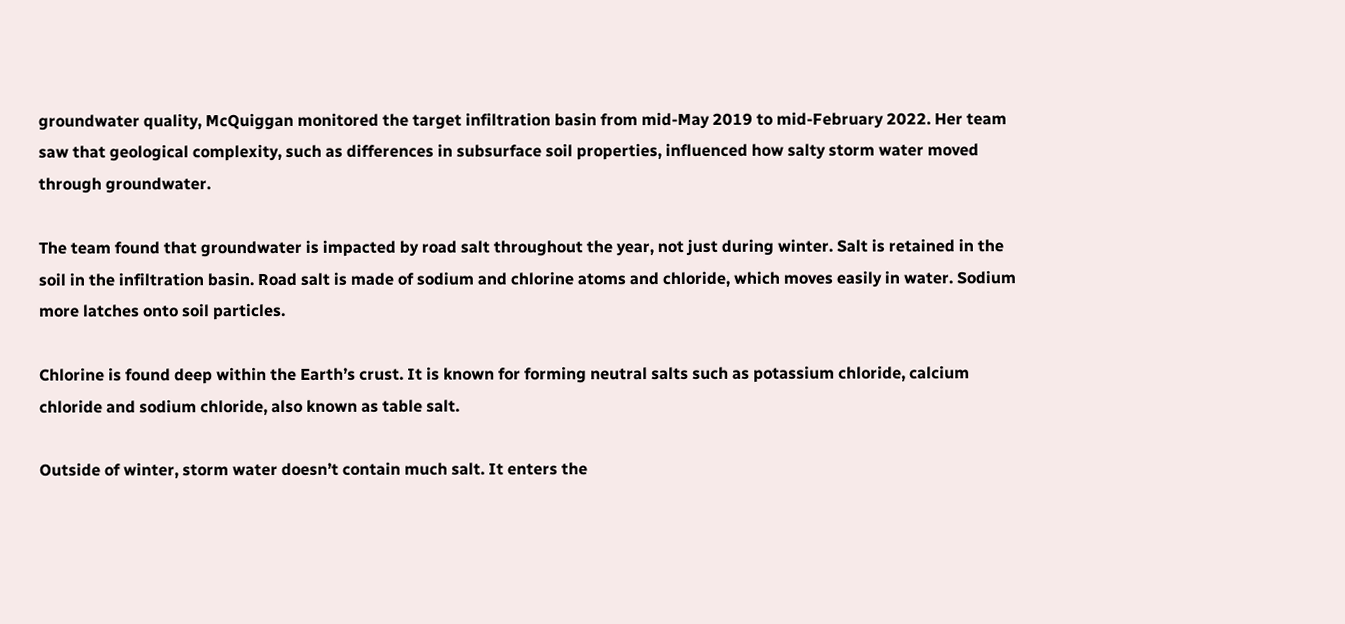groundwater quality, McQuiggan monitored the target infiltration basin from mid-May 2019 to mid-February 2022. Her team saw that geological complexity, such as differences in subsurface soil properties, influenced how salty storm water moved through groundwater.

The team found that groundwater is impacted by road salt throughout the year, not just during winter. Salt is retained in the soil in the infiltration basin. Road salt is made of sodium and chlorine atoms and chloride, which moves easily in water. Sodium more latches onto soil particles.

Chlorine is found deep within the Earth’s crust. It is known for forming neutral salts such as potassium chloride, calcium chloride and sodium chloride, also known as table salt.

Outside of winter, storm water doesn’t contain much salt. It enters the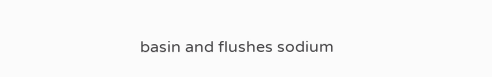basin and flushes sodium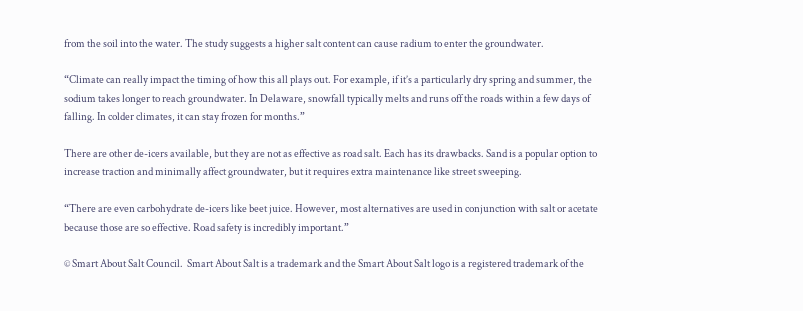from the soil into the water. The study suggests a higher salt content can cause radium to enter the groundwater.

“Climate can really impact the timing of how this all plays out. For example, if it’s a particularly dry spring and summer, the sodium takes longer to reach groundwater. In Delaware, snowfall typically melts and runs off the roads within a few days of falling. In colder climates, it can stay frozen for months.”

There are other de-icers available, but they are not as effective as road salt. Each has its drawbacks. Sand is a popular option to increase traction and minimally affect groundwater, but it requires extra maintenance like street sweeping.

“There are even carbohydrate de-icers like beet juice. However, most alternatives are used in conjunction with salt or acetate because those are so effective. Road safety is incredibly important.”

© Smart About Salt Council.  Smart About Salt is a trademark and the Smart About Salt logo is a registered trademark of the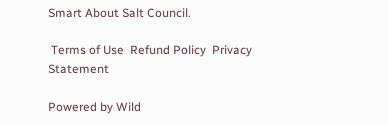Smart About Salt Council.

 Terms of Use  Refund Policy  Privacy Statement

Powered by Wild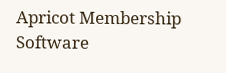Apricot Membership Software